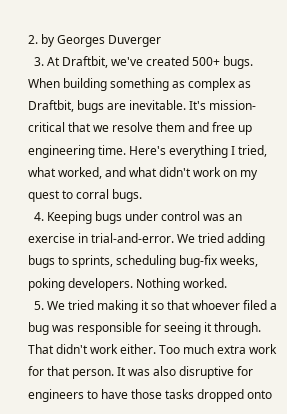2. by Georges Duverger
  3. At Draftbit, we've created 500+ bugs. When building something as complex as Draftbit, bugs are inevitable. It's mission-critical that we resolve them and free up engineering time. Here's everything I tried, what worked, and what didn't work on my quest to corral bugs.
  4. Keeping bugs under control was an exercise in trial-and-error. We tried adding bugs to sprints, scheduling bug-fix weeks, poking developers. Nothing worked.
  5. We tried making it so that whoever filed a bug was responsible for seeing it through. That didn't work either. Too much extra work for that person. It was also disruptive for engineers to have those tasks dropped onto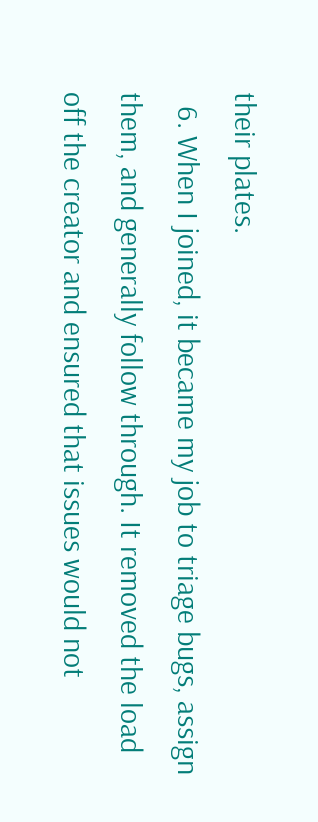their plates.
  6. When I joined, it became my job to triage bugs, assign them, and generally follow through. It removed the load off the creator and ensured that issues would not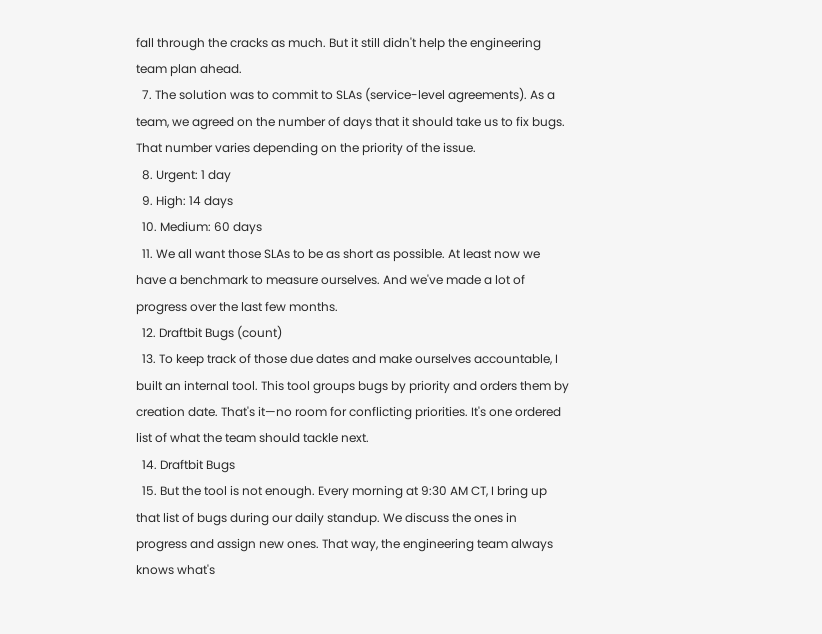fall through the cracks as much. But it still didn't help the engineering team plan ahead.
  7. The solution was to commit to SLAs (service-level agreements). As a team, we agreed on the number of days that it should take us to fix bugs. That number varies depending on the priority of the issue.
  8. Urgent: 1 day
  9. High: 14 days
  10. Medium: 60 days
  11. We all want those SLAs to be as short as possible. At least now we have a benchmark to measure ourselves. And we've made a lot of progress over the last few months.
  12. Draftbit Bugs (count)
  13. To keep track of those due dates and make ourselves accountable, I built an internal tool. This tool groups bugs by priority and orders them by creation date. That's it—no room for conflicting priorities. It's one ordered list of what the team should tackle next.
  14. Draftbit Bugs
  15. But the tool is not enough. Every morning at 9:30 AM CT, I bring up that list of bugs during our daily standup. We discuss the ones in progress and assign new ones. That way, the engineering team always knows what's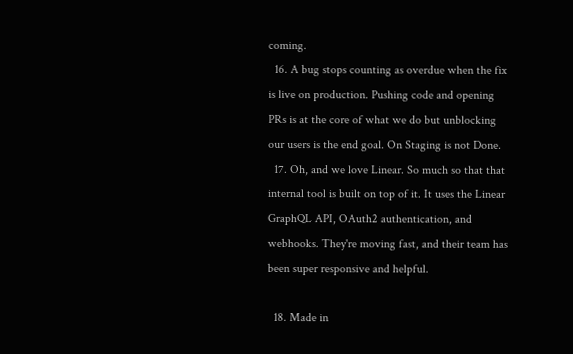coming.
  16. A bug stops counting as overdue when the fix is live on production. Pushing code and opening PRs is at the core of what we do but unblocking our users is the end goal. On Staging is not Done.
  17. Oh, and we love Linear. So much so that that internal tool is built on top of it. It uses the Linear GraphQL API, OAuth2 authentication, and webhooks. They're moving fast, and their team has been super responsive and helpful.

  18. Made in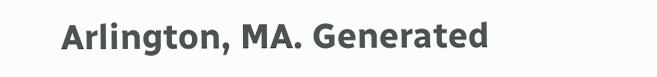Arlington, MA. Generated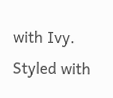with Ivy. Styled with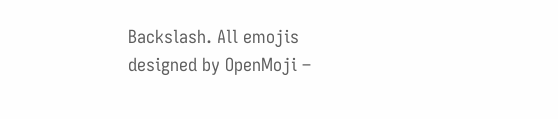Backslash. All emojis designed by OpenMoji –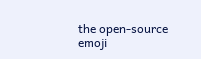the open-source emoji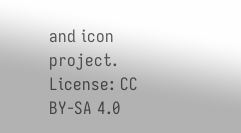and icon project. License: CC BY-SA 4.0